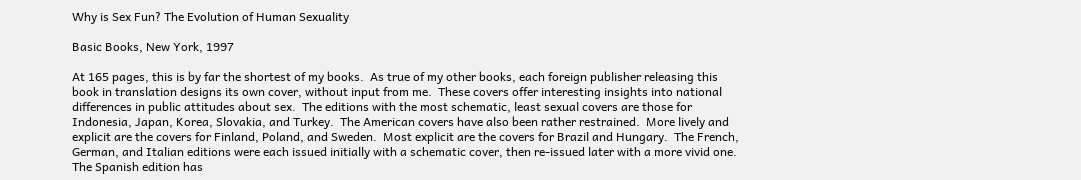Why is Sex Fun? The Evolution of Human Sexuality

Basic Books, New York, 1997

At 165 pages, this is by far the shortest of my books.  As true of my other books, each foreign publisher releasing this book in translation designs its own cover, without input from me.  These covers offer interesting insights into national differences in public attitudes about sex.  The editions with the most schematic, least sexual covers are those for Indonesia, Japan, Korea, Slovakia, and Turkey.  The American covers have also been rather restrained.  More lively and explicit are the covers for Finland, Poland, and Sweden.  Most explicit are the covers for Brazil and Hungary.  The French, German, and Italian editions were each issued initially with a schematic cover, then re-issued later with a more vivid one.  The Spanish edition has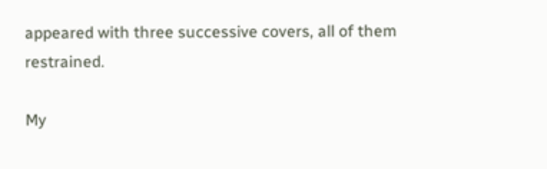appeared with three successive covers, all of them restrained.

My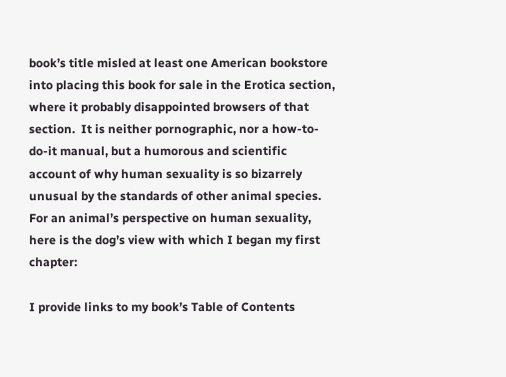book’s title misled at least one American bookstore into placing this book for sale in the Erotica section, where it probably disappointed browsers of that section.  It is neither pornographic, nor a how-to-do-it manual, but a humorous and scientific account of why human sexuality is so bizarrely unusual by the standards of other animal species.  For an animal’s perspective on human sexuality, here is the dog’s view with which I began my first chapter:

I provide links to my book’s Table of Contents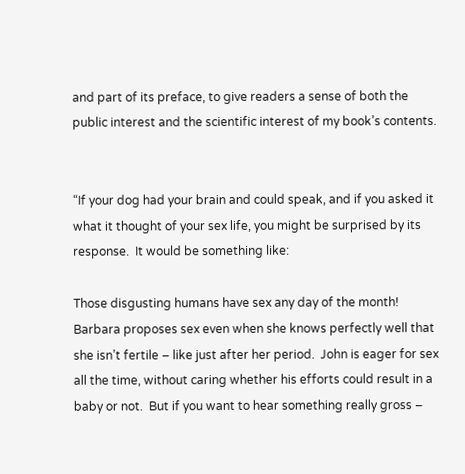and part of its preface, to give readers a sense of both the public interest and the scientific interest of my book’s contents.


“If your dog had your brain and could speak, and if you asked it what it thought of your sex life, you might be surprised by its response.  It would be something like:

Those disgusting humans have sex any day of the month!  Barbara proposes sex even when she knows perfectly well that she isn’t fertile – like just after her period.  John is eager for sex all the time, without caring whether his efforts could result in a baby or not.  But if you want to hear something really gross –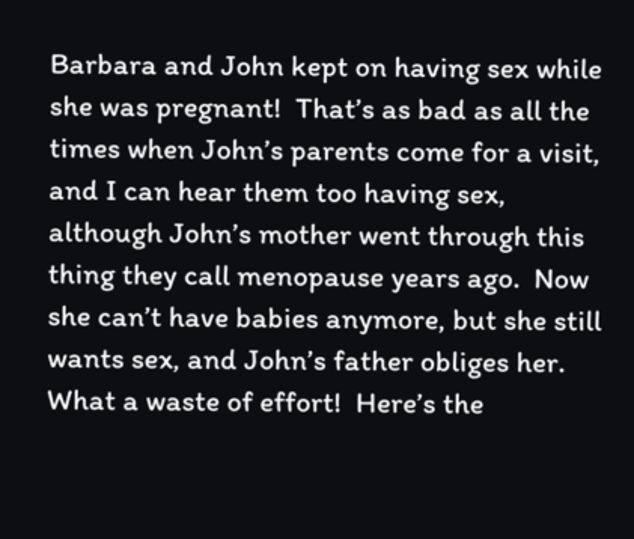Barbara and John kept on having sex while she was pregnant!  That’s as bad as all the times when John’s parents come for a visit, and I can hear them too having sex, although John’s mother went through this thing they call menopause years ago.  Now she can’t have babies anymore, but she still wants sex, and John’s father obliges her.  What a waste of effort!  Here’s the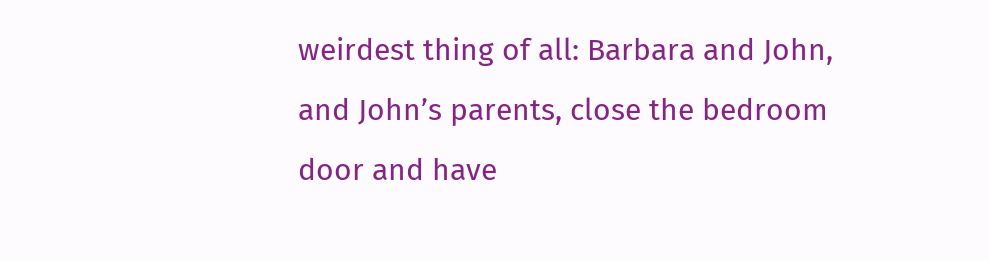weirdest thing of all: Barbara and John, and John’s parents, close the bedroom door and have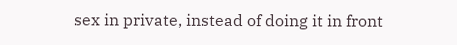sex in private, instead of doing it in front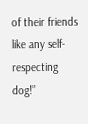of their friends like any self-respecting dog!”